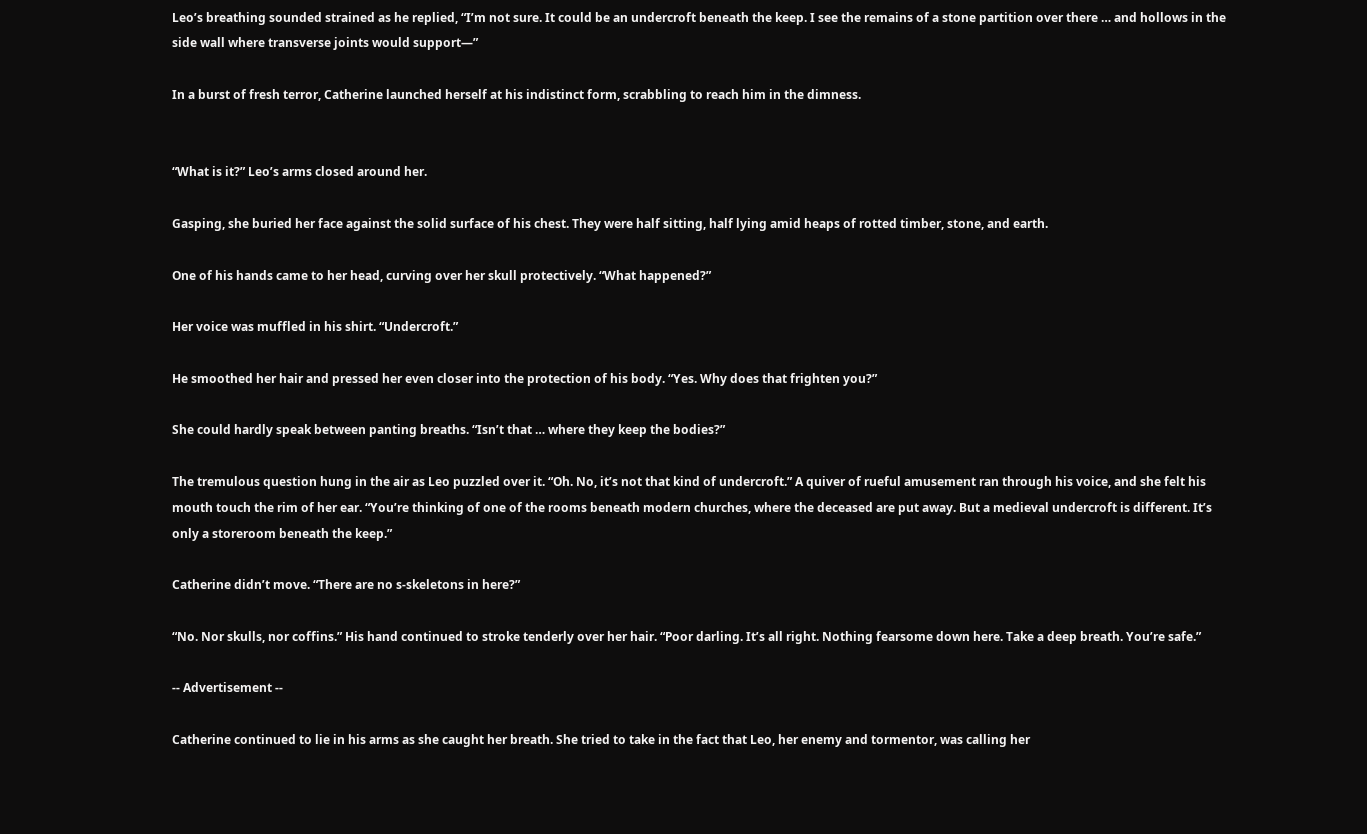Leo’s breathing sounded strained as he replied, “I’m not sure. It could be an undercroft beneath the keep. I see the remains of a stone partition over there … and hollows in the side wall where transverse joints would support—”

In a burst of fresh terror, Catherine launched herself at his indistinct form, scrabbling to reach him in the dimness.


“What is it?” Leo’s arms closed around her.

Gasping, she buried her face against the solid surface of his chest. They were half sitting, half lying amid heaps of rotted timber, stone, and earth.

One of his hands came to her head, curving over her skull protectively. “What happened?”

Her voice was muffled in his shirt. “Undercroft.”

He smoothed her hair and pressed her even closer into the protection of his body. “Yes. Why does that frighten you?”

She could hardly speak between panting breaths. “Isn’t that … where they keep the bodies?”

The tremulous question hung in the air as Leo puzzled over it. “Oh. No, it’s not that kind of undercroft.” A quiver of rueful amusement ran through his voice, and she felt his mouth touch the rim of her ear. “You’re thinking of one of the rooms beneath modern churches, where the deceased are put away. But a medieval undercroft is different. It’s only a storeroom beneath the keep.”

Catherine didn’t move. “There are no s-skeletons in here?”

“No. Nor skulls, nor coffins.” His hand continued to stroke tenderly over her hair. “Poor darling. It’s all right. Nothing fearsome down here. Take a deep breath. You’re safe.”

-- Advertisement --

Catherine continued to lie in his arms as she caught her breath. She tried to take in the fact that Leo, her enemy and tormentor, was calling her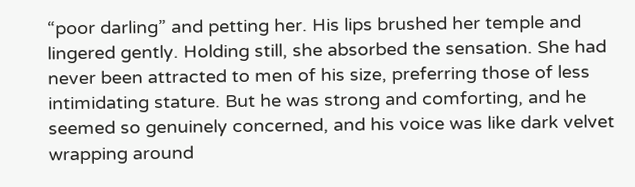“poor darling” and petting her. His lips brushed her temple and lingered gently. Holding still, she absorbed the sensation. She had never been attracted to men of his size, preferring those of less intimidating stature. But he was strong and comforting, and he seemed so genuinely concerned, and his voice was like dark velvet wrapping around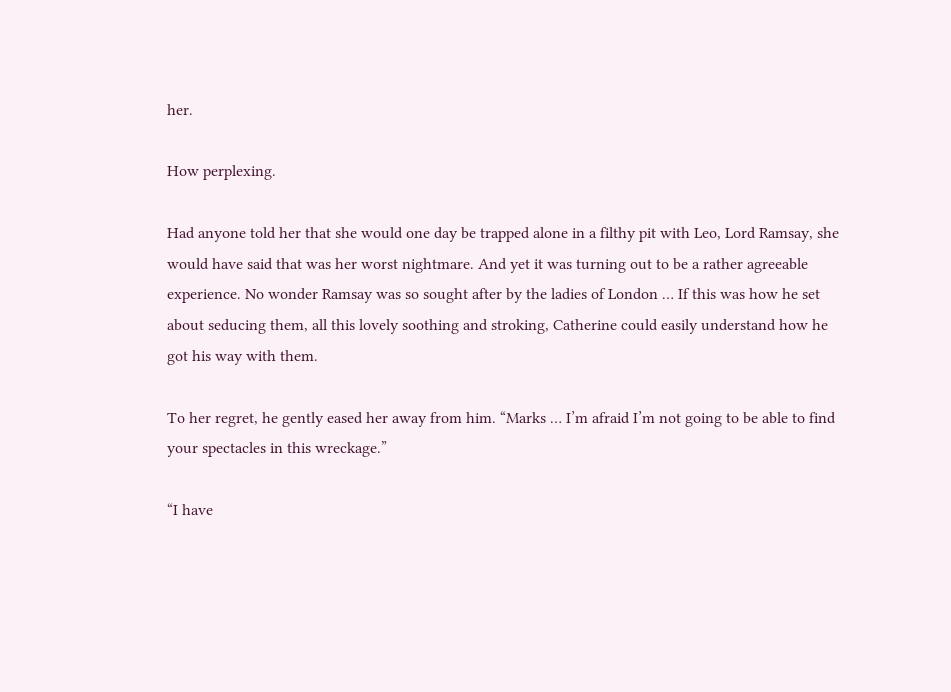her.

How perplexing.

Had anyone told her that she would one day be trapped alone in a filthy pit with Leo, Lord Ramsay, she would have said that was her worst nightmare. And yet it was turning out to be a rather agreeable experience. No wonder Ramsay was so sought after by the ladies of London … If this was how he set about seducing them, all this lovely soothing and stroking, Catherine could easily understand how he got his way with them.

To her regret, he gently eased her away from him. “Marks … I’m afraid I’m not going to be able to find your spectacles in this wreckage.”

“I have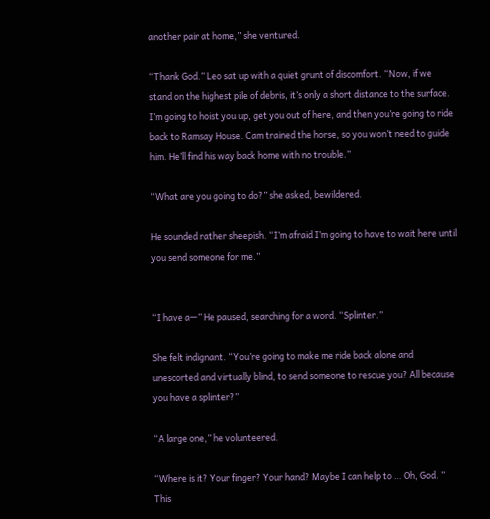another pair at home,” she ventured.

“Thank God.” Leo sat up with a quiet grunt of discomfort. “Now, if we stand on the highest pile of debris, it’s only a short distance to the surface. I’m going to hoist you up, get you out of here, and then you’re going to ride back to Ramsay House. Cam trained the horse, so you won’t need to guide him. He’ll find his way back home with no trouble.”

“What are you going to do?” she asked, bewildered.

He sounded rather sheepish. “I’m afraid I’m going to have to wait here until you send someone for me.”


“I have a—” He paused, searching for a word. “Splinter.”

She felt indignant. “You’re going to make me ride back alone and unescorted and virtually blind, to send someone to rescue you? All because you have a splinter?”

“A large one,” he volunteered.

“Where is it? Your finger? Your hand? Maybe I can help to … Oh, God. ” This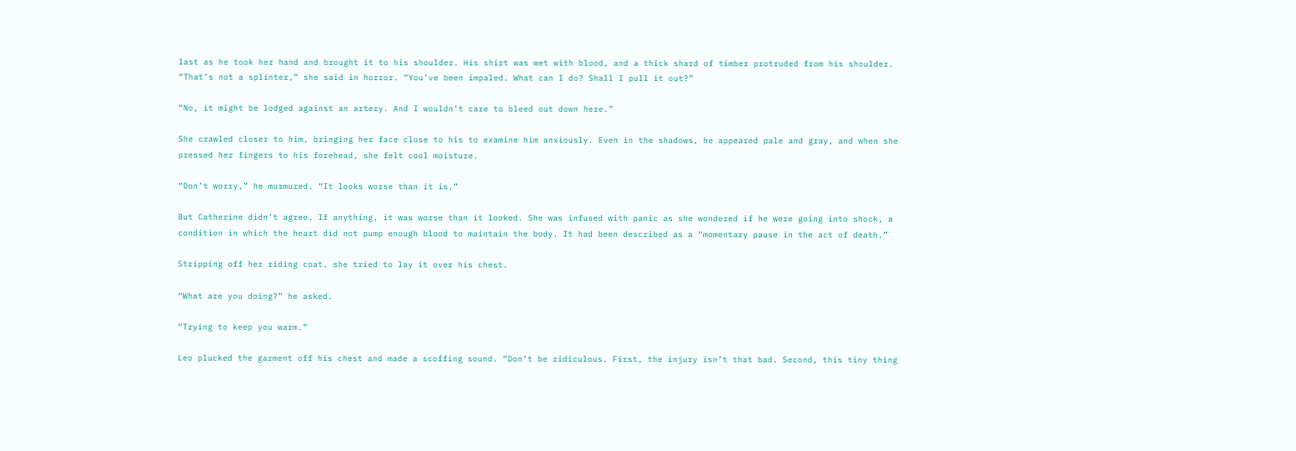last as he took her hand and brought it to his shoulder. His shirt was wet with blood, and a thick shard of timber protruded from his shoulder. “That’s not a splinter,” she said in horror. “You’ve been impaled. What can I do? Shall I pull it out?”

“No, it might be lodged against an artery. And I wouldn’t care to bleed out down here.”

She crawled closer to him, bringing her face close to his to examine him anxiously. Even in the shadows, he appeared pale and gray, and when she pressed her fingers to his forehead, she felt cool moisture.

“Don’t worry,” he murmured. “It looks worse than it is.”

But Catherine didn’t agree. If anything, it was worse than it looked. She was infused with panic as she wondered if he were going into shock, a condition in which the heart did not pump enough blood to maintain the body. It had been described as a “momentary pause in the act of death.”

Stripping off her riding coat, she tried to lay it over his chest.

“What are you doing?” he asked.

“Trying to keep you warm.”

Leo plucked the garment off his chest and made a scoffing sound. “Don’t be ridiculous. First, the injury isn’t that bad. Second, this tiny thing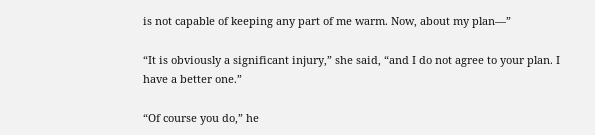is not capable of keeping any part of me warm. Now, about my plan—”

“It is obviously a significant injury,” she said, “and I do not agree to your plan. I have a better one.”

“Of course you do,” he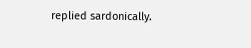replied sardonically.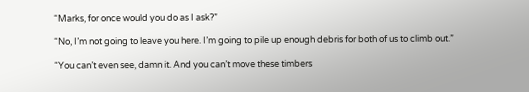“Marks, for once would you do as I ask?”

“No, I’m not going to leave you here. I’m going to pile up enough debris for both of us to climb out.”

“You can’t even see, damn it. And you can’t move these timbers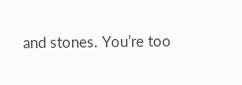and stones. You’re too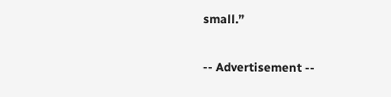small.”

-- Advertisement --